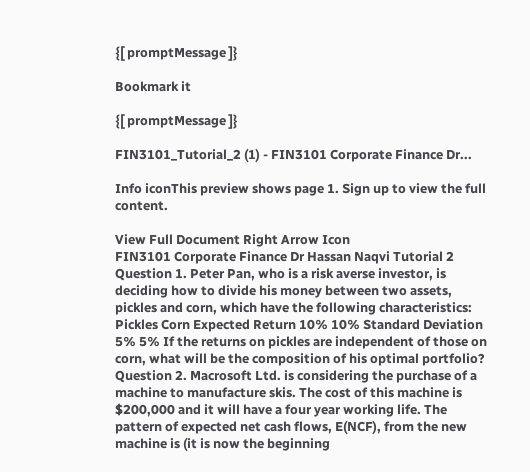{[ promptMessage ]}

Bookmark it

{[ promptMessage ]}

FIN3101_Tutorial_2 (1) - FIN3101 Corporate Finance Dr...

Info iconThis preview shows page 1. Sign up to view the full content.

View Full Document Right Arrow Icon
FIN3101 Corporate Finance Dr Hassan Naqvi Tutorial 2 Question 1. Peter Pan, who is a risk averse investor, is deciding how to divide his money between two assets, pickles and corn, which have the following characteristics: Pickles Corn Expected Return 10% 10% Standard Deviation 5% 5% If the returns on pickles are independent of those on corn, what will be the composition of his optimal portfolio? Question 2. Macrosoft Ltd. is considering the purchase of a machine to manufacture skis. The cost of this machine is $200,000 and it will have a four year working life. The pattern of expected net cash flows, E(NCF), from the new machine is (it is now the beginning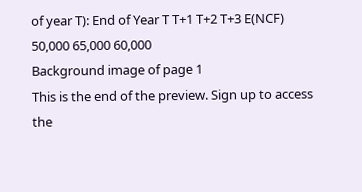of year T): End of Year T T+1 T+2 T+3 E(NCF) 50,000 65,000 60,000
Background image of page 1
This is the end of the preview. Sign up to access the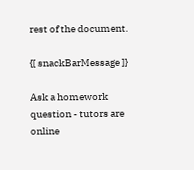rest of the document.

{[ snackBarMessage ]}

Ask a homework question - tutors are online